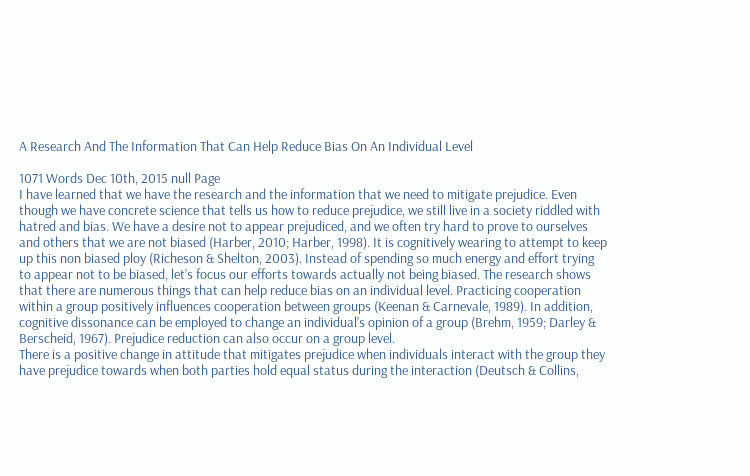A Research And The Information That Can Help Reduce Bias On An Individual Level

1071 Words Dec 10th, 2015 null Page
I have learned that we have the research and the information that we need to mitigate prejudice. Even though we have concrete science that tells us how to reduce prejudice, we still live in a society riddled with hatred and bias. We have a desire not to appear prejudiced, and we often try hard to prove to ourselves and others that we are not biased (Harber, 2010; Harber, 1998). It is cognitively wearing to attempt to keep up this non biased ploy (Richeson & Shelton, 2003). Instead of spending so much energy and effort trying to appear not to be biased, let’s focus our efforts towards actually not being biased. The research shows that there are numerous things that can help reduce bias on an individual level. Practicing cooperation within a group positively influences cooperation between groups (Keenan & Carnevale, 1989). In addition, cognitive dissonance can be employed to change an individual’s opinion of a group (Brehm, 1959; Darley & Berscheid, 1967). Prejudice reduction can also occur on a group level.
There is a positive change in attitude that mitigates prejudice when individuals interact with the group they have prejudice towards when both parties hold equal status during the interaction (Deutsch & Collins,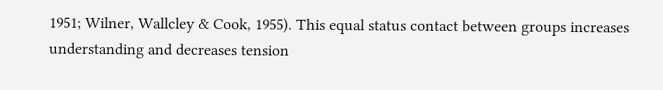1951; Wilner, Wallcley & Cook, 1955). This equal status contact between groups increases understanding and decreases tension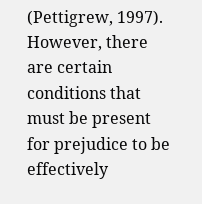(Pettigrew, 1997). However, there are certain conditions that must be present for prejudice to be effectively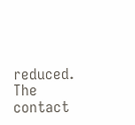reduced. The contact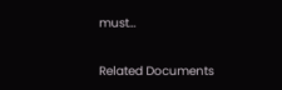must…

Related Documents